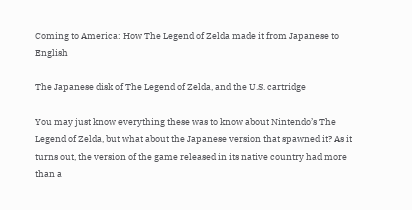Coming to America: How The Legend of Zelda made it from Japanese to English

The Japanese disk of The Legend of Zelda, and the U.S. cartridge

You may just know everything these was to know about Nintendo’s The Legend of Zelda, but what about the Japanese version that spawned it? As it turns out, the version of the game released in its native country had more than a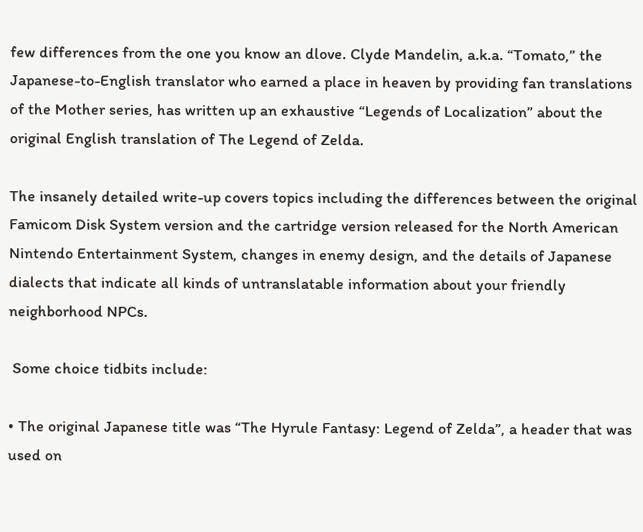few differences from the one you know an dlove. Clyde Mandelin, a.k.a. “Tomato,” the Japanese-to-English translator who earned a place in heaven by providing fan translations of the Mother series, has written up an exhaustive “Legends of Localization” about the original English translation of The Legend of Zelda.

The insanely detailed write-up covers topics including the differences between the original Famicom Disk System version and the cartridge version released for the North American Nintendo Entertainment System, changes in enemy design, and the details of Japanese dialects that indicate all kinds of untranslatable information about your friendly neighborhood NPCs.

 Some choice tidbits include:

• The original Japanese title was “The Hyrule Fantasy: Legend of Zelda”, a header that was used on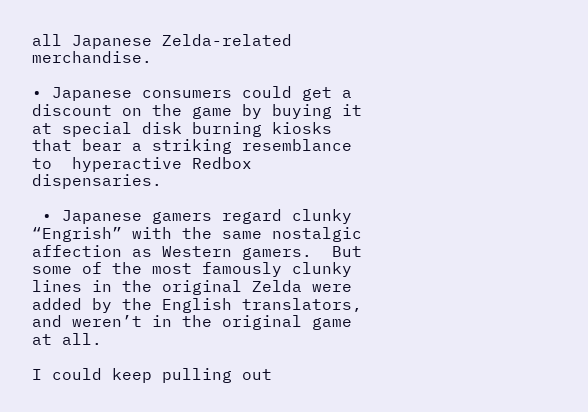all Japanese Zelda-related merchandise.

• Japanese consumers could get a discount on the game by buying it at special disk burning kiosks that bear a striking resemblance to  hyperactive Redbox dispensaries.

 • Japanese gamers regard clunky “Engrish” with the same nostalgic affection as Western gamers.  But some of the most famously clunky lines in the original Zelda were added by the English translators, and weren’t in the original game at all.

I could keep pulling out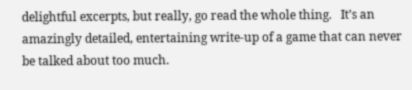delightful excerpts, but really, go read the whole thing.   It’s an amazingly detailed, entertaining write-up of a game that can never be talked about too much.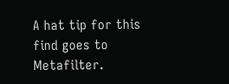A hat tip for this find goes to Metafilter.